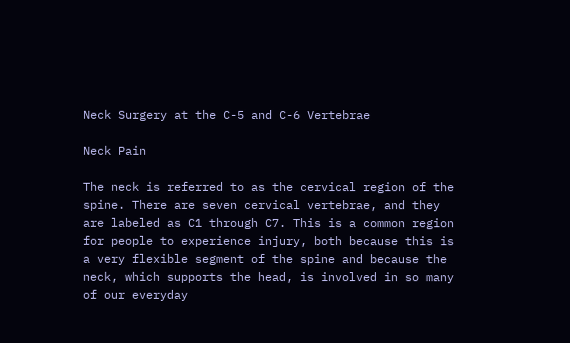Neck Surgery at the C-5 and C-6 Vertebrae

Neck Pain

The neck is referred to as the cervical region of the spine. There are seven cervical vertebrae, and they are labeled as C1 through C7. This is a common region for people to experience injury, both because this is a very flexible segment of the spine and because the neck, which supports the head, is involved in so many of our everyday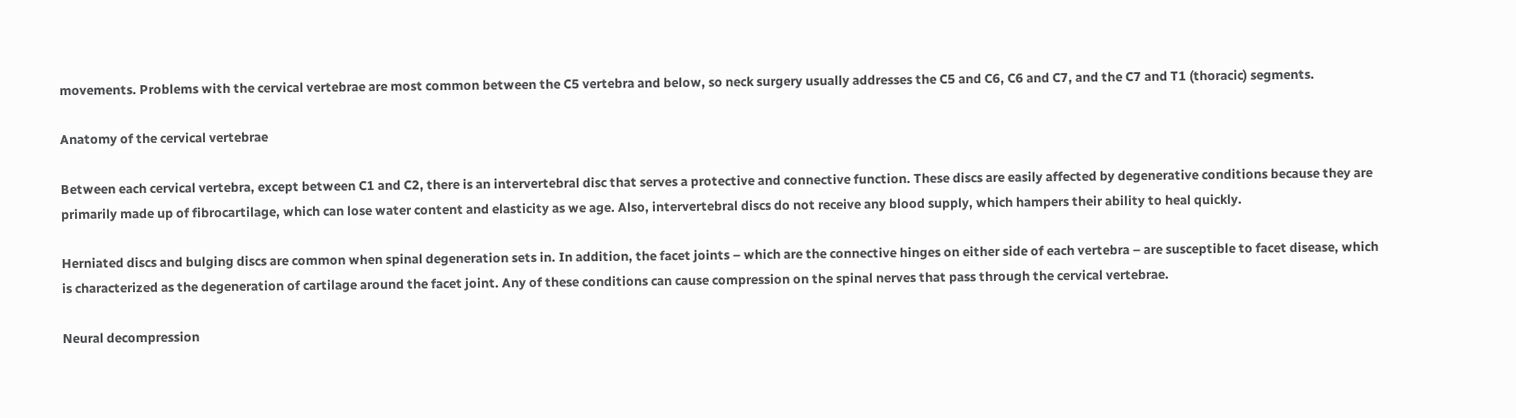movements. Problems with the cervical vertebrae are most common between the C5 vertebra and below, so neck surgery usually addresses the C5 and C6, C6 and C7, and the C7 and T1 (thoracic) segments.

Anatomy of the cervical vertebrae

Between each cervical vertebra, except between C1 and C2, there is an intervertebral disc that serves a protective and connective function. These discs are easily affected by degenerative conditions because they are primarily made up of fibrocartilage, which can lose water content and elasticity as we age. Also, intervertebral discs do not receive any blood supply, which hampers their ability to heal quickly.

Herniated discs and bulging discs are common when spinal degeneration sets in. In addition, the facet joints – which are the connective hinges on either side of each vertebra – are susceptible to facet disease, which is characterized as the degeneration of cartilage around the facet joint. Any of these conditions can cause compression on the spinal nerves that pass through the cervical vertebrae.

Neural decompression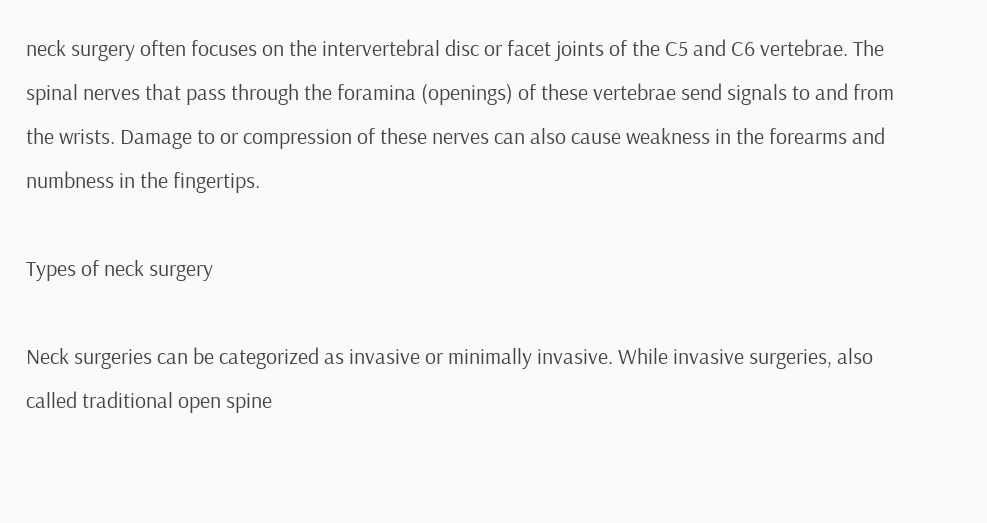neck surgery often focuses on the intervertebral disc or facet joints of the C5 and C6 vertebrae. The spinal nerves that pass through the foramina (openings) of these vertebrae send signals to and from the wrists. Damage to or compression of these nerves can also cause weakness in the forearms and numbness in the fingertips.

Types of neck surgery

Neck surgeries can be categorized as invasive or minimally invasive. While invasive surgeries, also called traditional open spine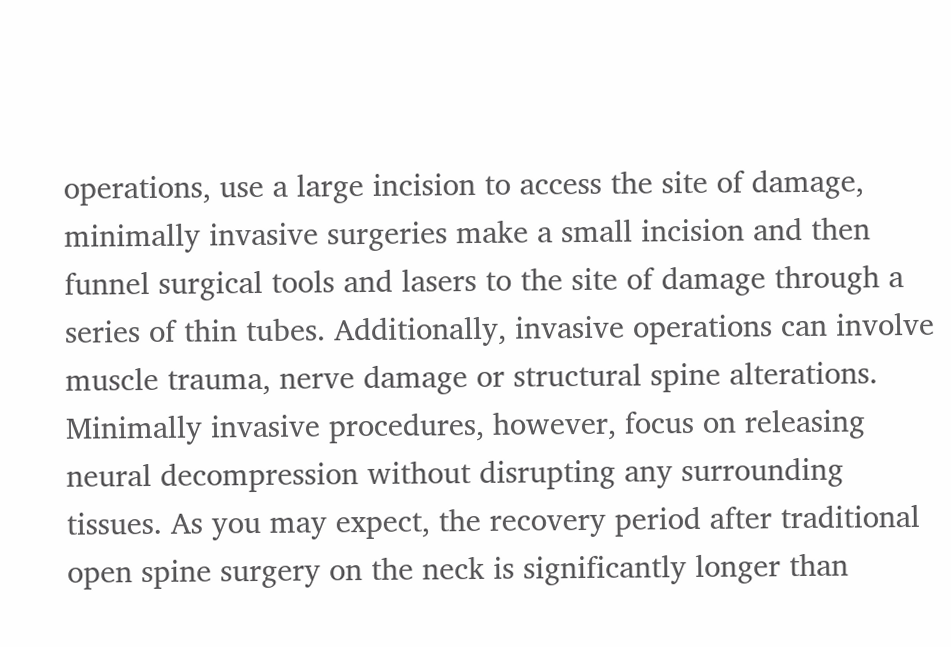operations, use a large incision to access the site of damage, minimally invasive surgeries make a small incision and then funnel surgical tools and lasers to the site of damage through a series of thin tubes. Additionally, invasive operations can involve muscle trauma, nerve damage or structural spine alterations. Minimally invasive procedures, however, focus on releasing neural decompression without disrupting any surrounding tissues. As you may expect, the recovery period after traditional open spine surgery on the neck is significantly longer than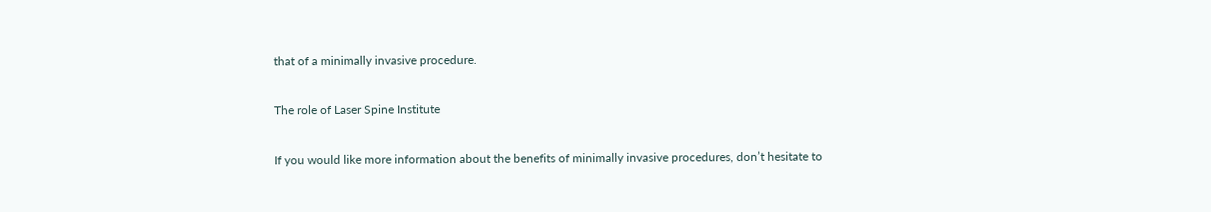that of a minimally invasive procedure.

The role of Laser Spine Institute

If you would like more information about the benefits of minimally invasive procedures, don’t hesitate to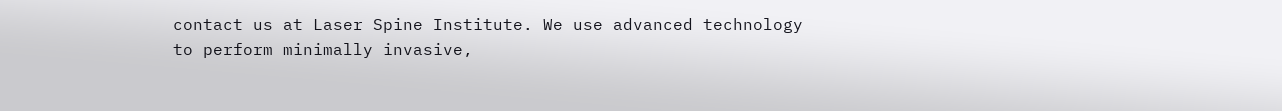contact us at Laser Spine Institute. We use advanced technology to perform minimally invasive,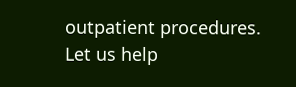outpatient procedures. Let us help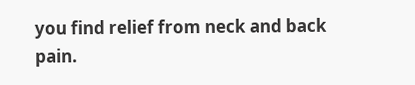you find relief from neck and back pain.